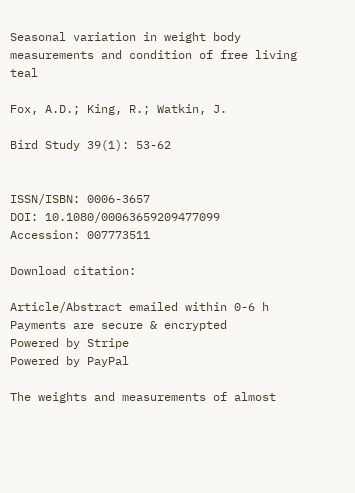Seasonal variation in weight body measurements and condition of free living teal

Fox, A.D.; King, R.; Watkin, J.

Bird Study 39(1): 53-62


ISSN/ISBN: 0006-3657
DOI: 10.1080/00063659209477099
Accession: 007773511

Download citation:

Article/Abstract emailed within 0-6 h
Payments are secure & encrypted
Powered by Stripe
Powered by PayPal

The weights and measurements of almost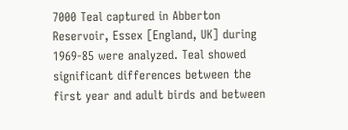7000 Teal captured in Abberton Reservoir, Essex [England, UK] during 1969-85 were analyzed. Teal showed significant differences between the first year and adult birds and between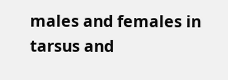males and females in tarsus and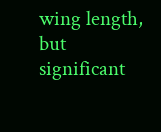wing length, but significant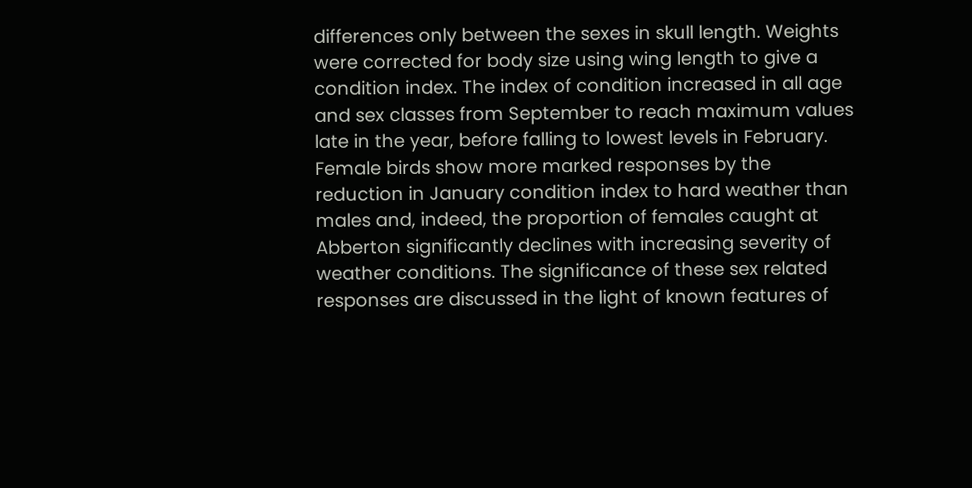differences only between the sexes in skull length. Weights were corrected for body size using wing length to give a condition index. The index of condition increased in all age and sex classes from September to reach maximum values late in the year, before falling to lowest levels in February. Female birds show more marked responses by the reduction in January condition index to hard weather than males and, indeed, the proportion of females caught at Abberton significantly declines with increasing severity of weather conditions. The significance of these sex related responses are discussed in the light of known features of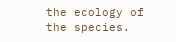the ecology of the species.